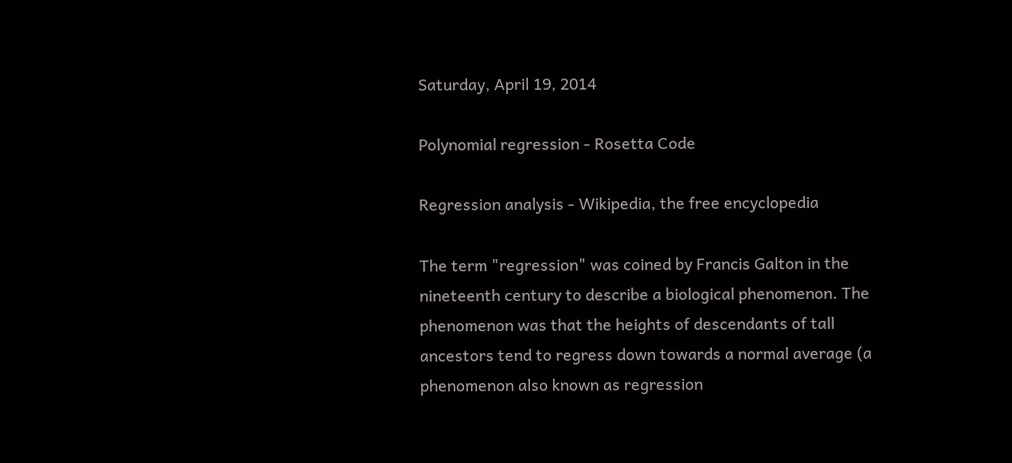Saturday, April 19, 2014

Polynomial regression - Rosetta Code

Regression analysis - Wikipedia, the free encyclopedia

The term "regression" was coined by Francis Galton in the nineteenth century to describe a biological phenomenon. The phenomenon was that the heights of descendants of tall ancestors tend to regress down towards a normal average (a phenomenon also known as regression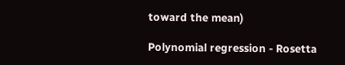toward the mean)

Polynomial regression - Rosetta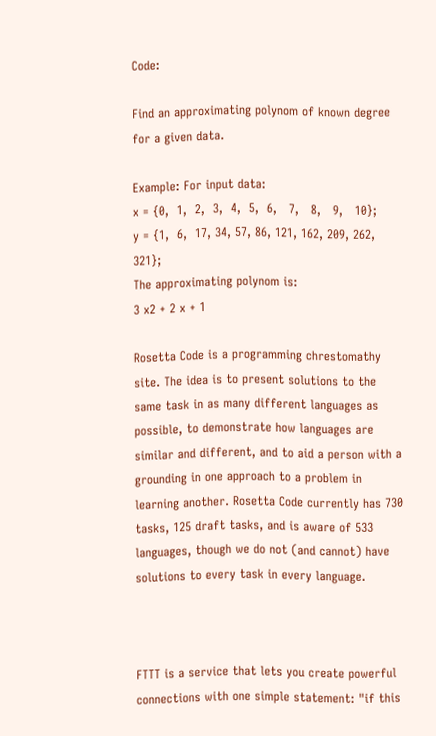Code:

Find an approximating polynom of known degree for a given data.

Example: For input data:
x = {0,  1,  2,  3,  4,  5,  6,   7,   8,   9,   10};
y = {1,  6,  17, 34, 57, 86, 121, 162, 209, 262, 321};
The approximating polynom is:
3 x2 + 2 x + 1

Rosetta Code is a programming chrestomathy site. The idea is to present solutions to the same task in as many different languages as possible, to demonstrate how languages are similar and different, and to aid a person with a grounding in one approach to a problem in learning another. Rosetta Code currently has 730 tasks, 125 draft tasks, and is aware of 533 languages, though we do not (and cannot) have solutions to every task in every language.



FTTT is a service that lets you create powerful connections with one simple statement: "if this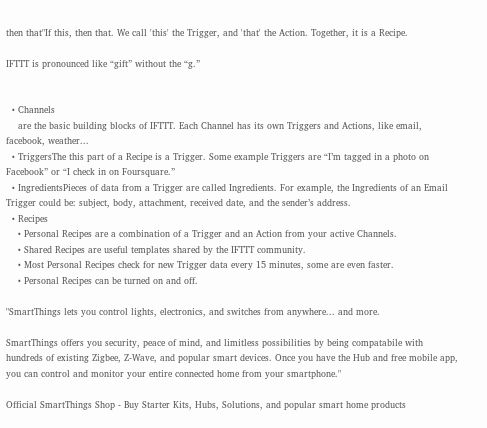then that"If this, then that. We call 'this' the Trigger, and 'that' the Action. Together, it is a Recipe.

IFTTT is pronounced like “gift” without the “g.”


  • Channels
    are the basic building blocks of IFTTT. Each Channel has its own Triggers and Actions, like email, facebook, weather...
  • TriggersThe this part of a Recipe is a Trigger. Some example Triggers are “I’m tagged in a photo on Facebook” or “I check in on Foursquare.”
  • IngredientsPieces of data from a Trigger are called Ingredients. For example, the Ingredients of an Email Trigger could be: subject, body, attachment, received date, and the sender’s address.
  • Recipes
    • Personal Recipes are a combination of a Trigger and an Action from your active Channels.
    • Shared Recipes are useful templates shared by the IFTTT community.
    • Most Personal Recipes check for new Trigger data every 15 minutes, some are even faster.
    • Personal Recipes can be turned on and off.

"SmartThings lets you control lights, electronics, and switches from anywhere... and more.

SmartThings offers you security, peace of mind, and limitless possibilities by being compatabile with hundreds of existing Zigbee, Z-Wave, and popular smart devices. Once you have the Hub and free mobile app, you can control and monitor your entire connected home from your smartphone."

Official SmartThings Shop - Buy Starter Kits, Hubs, Solutions, and popular smart home products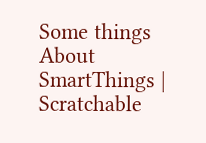Some things About SmartThings | Scratchable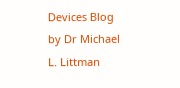Devices Blog
by Dr Michael L. Littman